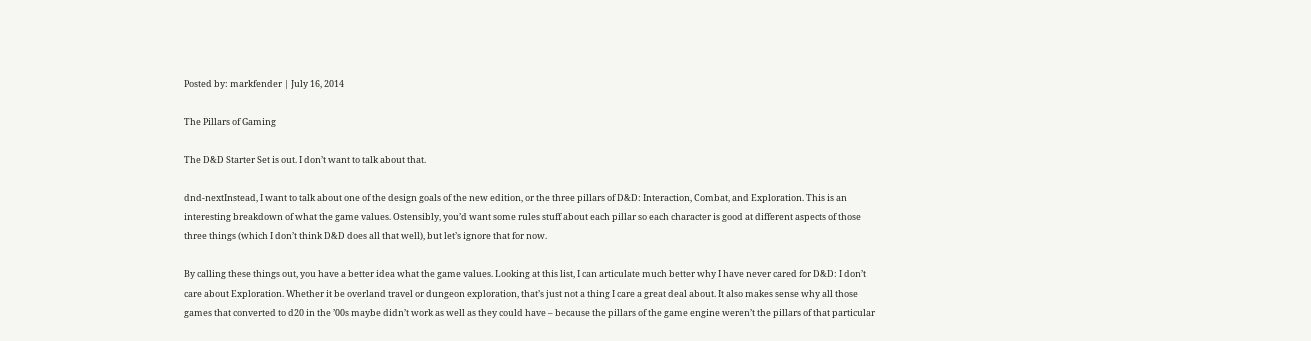Posted by: markfender | July 16, 2014

The Pillars of Gaming

The D&D Starter Set is out. I don’t want to talk about that.

dnd-nextInstead, I want to talk about one of the design goals of the new edition, or the three pillars of D&D: Interaction, Combat, and Exploration. This is an interesting breakdown of what the game values. Ostensibly, you’d want some rules stuff about each pillar so each character is good at different aspects of those three things (which I don’t think D&D does all that well), but let’s ignore that for now.

By calling these things out, you have a better idea what the game values. Looking at this list, I can articulate much better why I have never cared for D&D: I don’t care about Exploration. Whether it be overland travel or dungeon exploration, that’s just not a thing I care a great deal about. It also makes sense why all those games that converted to d20 in the ’00s maybe didn’t work as well as they could have – because the pillars of the game engine weren’t the pillars of that particular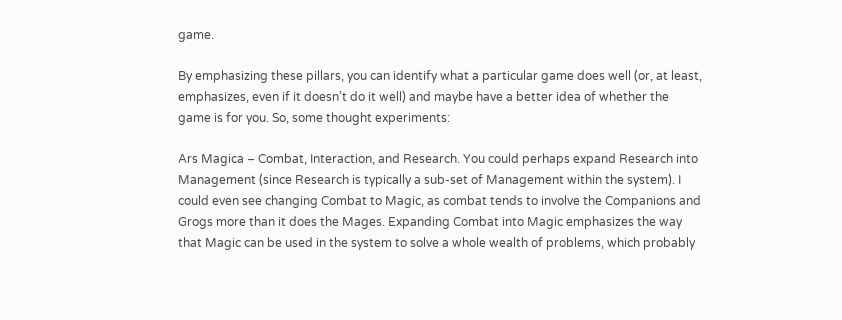game.

By emphasizing these pillars, you can identify what a particular game does well (or, at least, emphasizes, even if it doesn’t do it well) and maybe have a better idea of whether the game is for you. So, some thought experiments:

Ars Magica – Combat, Interaction, and Research. You could perhaps expand Research into Management (since Research is typically a sub-set of Management within the system). I could even see changing Combat to Magic, as combat tends to involve the Companions and Grogs more than it does the Mages. Expanding Combat into Magic emphasizes the way that Magic can be used in the system to solve a whole wealth of problems, which probably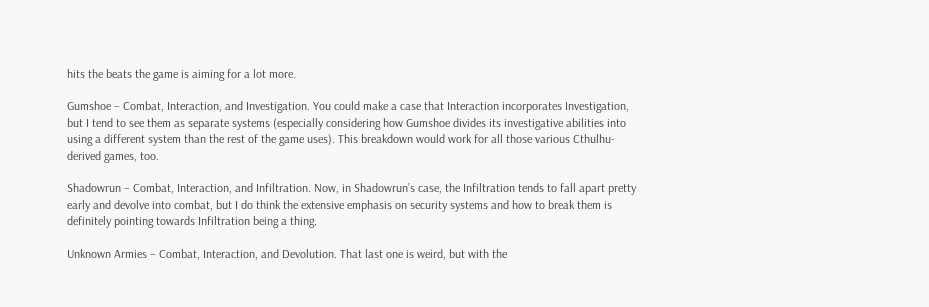hits the beats the game is aiming for a lot more.

Gumshoe – Combat, Interaction, and Investigation. You could make a case that Interaction incorporates Investigation, but I tend to see them as separate systems (especially considering how Gumshoe divides its investigative abilities into using a different system than the rest of the game uses). This breakdown would work for all those various Cthulhu-derived games, too.

Shadowrun – Combat, Interaction, and Infiltration. Now, in Shadowrun’s case, the Infiltration tends to fall apart pretty early and devolve into combat, but I do think the extensive emphasis on security systems and how to break them is definitely pointing towards Infiltration being a thing.

Unknown Armies – Combat, Interaction, and Devolution. That last one is weird, but with the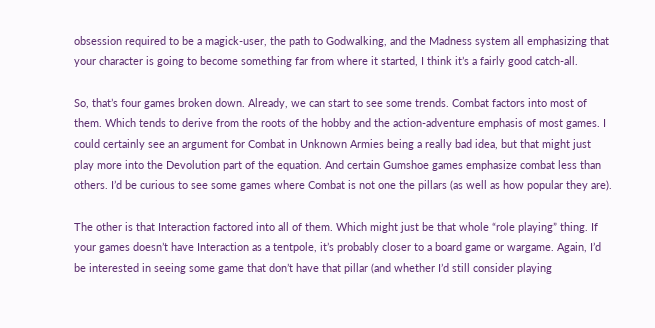obsession required to be a magick-user, the path to Godwalking, and the Madness system all emphasizing that your character is going to become something far from where it started, I think it’s a fairly good catch-all.

So, that’s four games broken down. Already, we can start to see some trends. Combat factors into most of them. Which tends to derive from the roots of the hobby and the action-adventure emphasis of most games. I could certainly see an argument for Combat in Unknown Armies being a really bad idea, but that might just play more into the Devolution part of the equation. And certain Gumshoe games emphasize combat less than others. I’d be curious to see some games where Combat is not one the pillars (as well as how popular they are).

The other is that Interaction factored into all of them. Which might just be that whole “role playing” thing. If your games doesn’t have Interaction as a tentpole, it’s probably closer to a board game or wargame. Again, I’d be interested in seeing some game that don’t have that pillar (and whether I’d still consider playing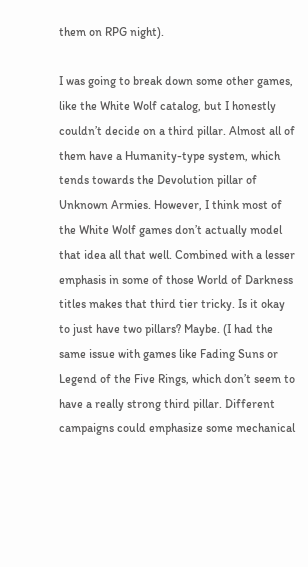them on RPG night).

I was going to break down some other games, like the White Wolf catalog, but I honestly couldn’t decide on a third pillar. Almost all of them have a Humanity-type system, which tends towards the Devolution pillar of Unknown Armies. However, I think most of the White Wolf games don’t actually model that idea all that well. Combined with a lesser emphasis in some of those World of Darkness titles makes that third tier tricky. Is it okay to just have two pillars? Maybe. (I had the same issue with games like Fading Suns or Legend of the Five Rings, which don’t seem to have a really strong third pillar. Different campaigns could emphasize some mechanical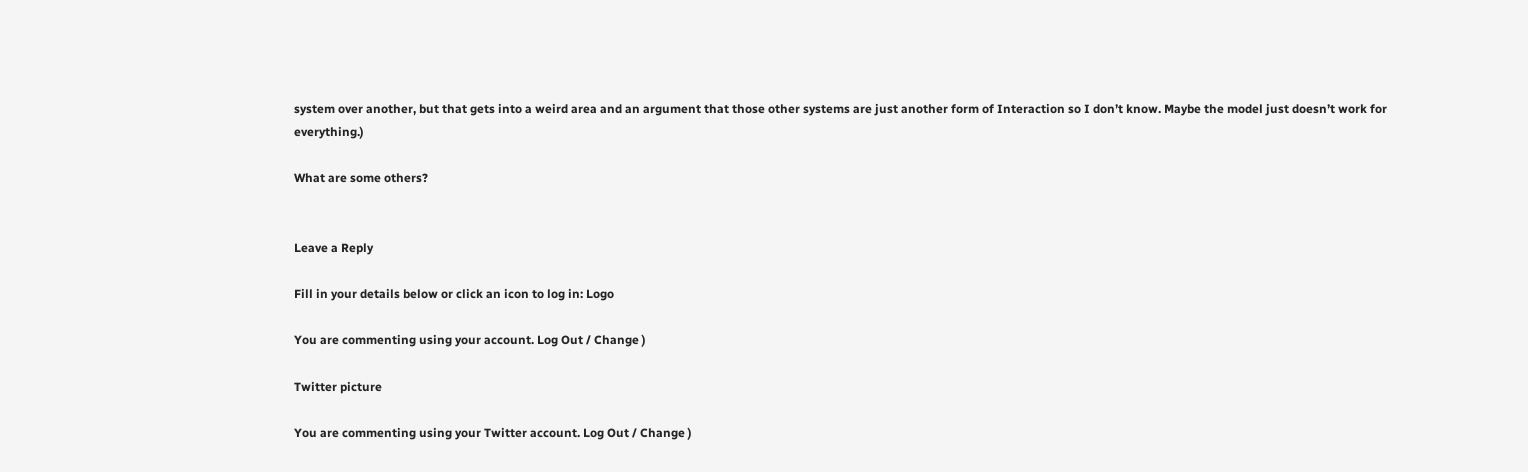system over another, but that gets into a weird area and an argument that those other systems are just another form of Interaction so I don’t know. Maybe the model just doesn’t work for everything.)

What are some others?


Leave a Reply

Fill in your details below or click an icon to log in: Logo

You are commenting using your account. Log Out / Change )

Twitter picture

You are commenting using your Twitter account. Log Out / Change )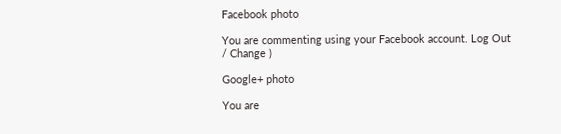Facebook photo

You are commenting using your Facebook account. Log Out / Change )

Google+ photo

You are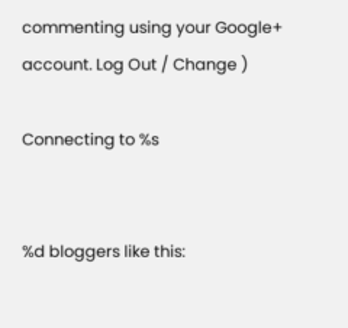commenting using your Google+ account. Log Out / Change )

Connecting to %s


%d bloggers like this: